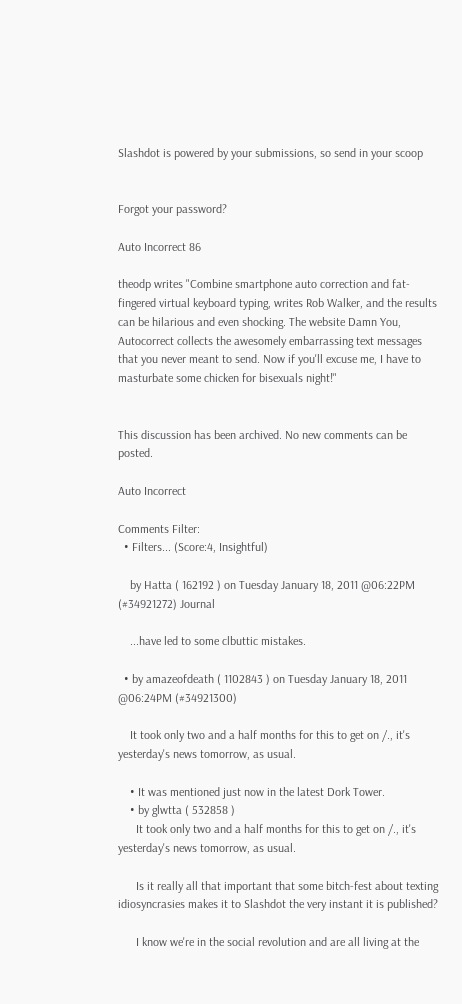Slashdot is powered by your submissions, so send in your scoop


Forgot your password?

Auto Incorrect 86

theodp writes "Combine smartphone auto correction and fat-fingered virtual keyboard typing, writes Rob Walker, and the results can be hilarious and even shocking. The website Damn You, Autocorrect collects the awesomely embarrassing text messages that you never meant to send. Now if you'll excuse me, I have to masturbate some chicken for bisexuals night!"


This discussion has been archived. No new comments can be posted.

Auto Incorrect

Comments Filter:
  • Filters... (Score:4, Insightful)

    by Hatta ( 162192 ) on Tuesday January 18, 2011 @06:22PM (#34921272) Journal

    ...have led to some clbuttic mistakes.

  • by amazeofdeath ( 1102843 ) on Tuesday January 18, 2011 @06:24PM (#34921300)

    It took only two and a half months for this to get on /., it's yesterday's news tomorrow, as usual.

    • It was mentioned just now in the latest Dork Tower.
    • by glwtta ( 532858 )
      It took only two and a half months for this to get on /., it's yesterday's news tomorrow, as usual.

      Is it really all that important that some bitch-fest about texting idiosyncrasies makes it to Slashdot the very instant it is published?

      I know we're in the social revolution and are all living at the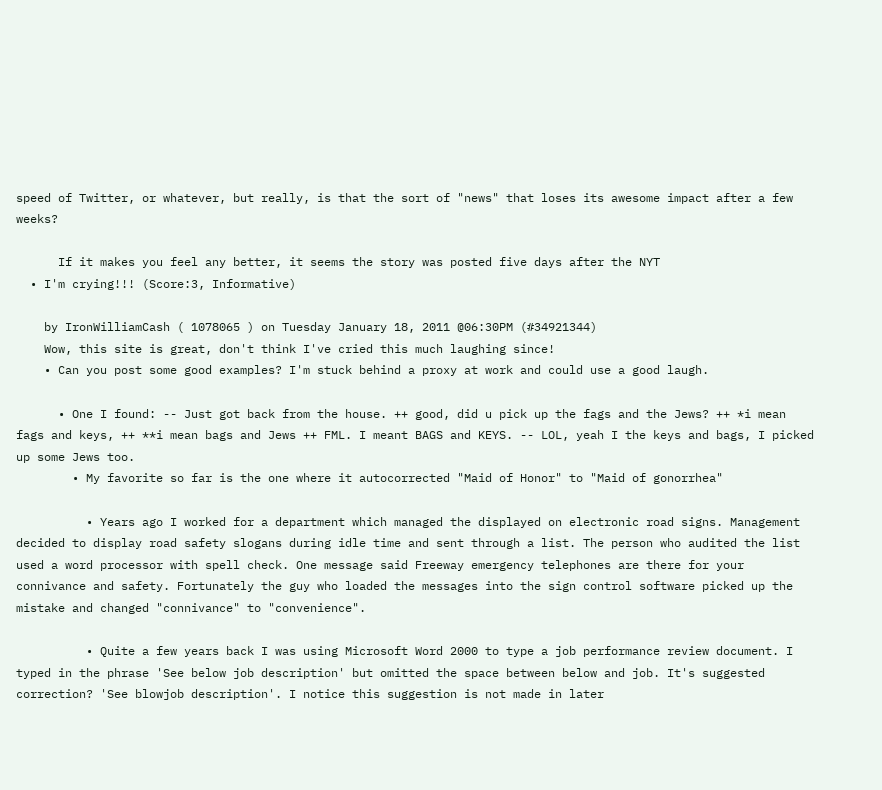speed of Twitter, or whatever, but really, is that the sort of "news" that loses its awesome impact after a few weeks?

      If it makes you feel any better, it seems the story was posted five days after the NYT
  • I'm crying!!! (Score:3, Informative)

    by IronWilliamCash ( 1078065 ) on Tuesday January 18, 2011 @06:30PM (#34921344)
    Wow, this site is great, don't think I've cried this much laughing since!
    • Can you post some good examples? I'm stuck behind a proxy at work and could use a good laugh.

      • One I found: -- Just got back from the house. ++ good, did u pick up the fags and the Jews? ++ *i mean fags and keys, ++ **i mean bags and Jews ++ FML. I meant BAGS and KEYS. -- LOL, yeah I the keys and bags, I picked up some Jews too.
        • My favorite so far is the one where it autocorrected "Maid of Honor" to "Maid of gonorrhea"

          • Years ago I worked for a department which managed the displayed on electronic road signs. Management decided to display road safety slogans during idle time and sent through a list. The person who audited the list used a word processor with spell check. One message said Freeway emergency telephones are there for your connivance and safety. Fortunately the guy who loaded the messages into the sign control software picked up the mistake and changed "connivance" to "convenience".

          • Quite a few years back I was using Microsoft Word 2000 to type a job performance review document. I typed in the phrase 'See below job description' but omitted the space between below and job. It's suggested correction? 'See blowjob description'. I notice this suggestion is not made in later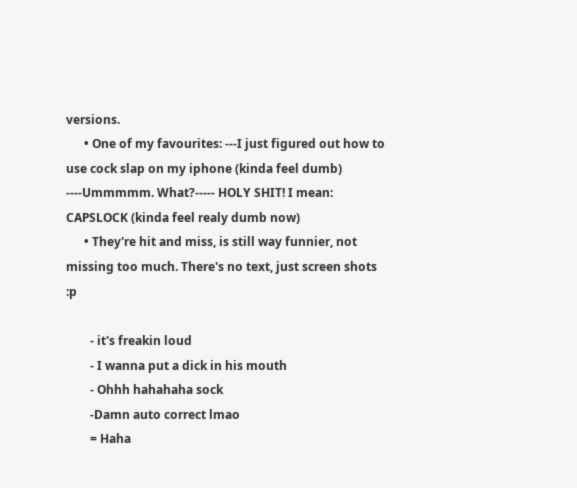versions.
      • One of my favourites: ---I just figured out how to use cock slap on my iphone (kinda feel dumb) ----Ummmmm. What?----- HOLY SHIT! I mean: CAPSLOCK (kinda feel realy dumb now)
      • They're hit and miss, is still way funnier, not missing too much. There's no text, just screen shots :p

        - it's freakin loud
        - I wanna put a dick in his mouth
        - Ohhh hahahaha sock
        -Damn auto correct lmao
        = Haha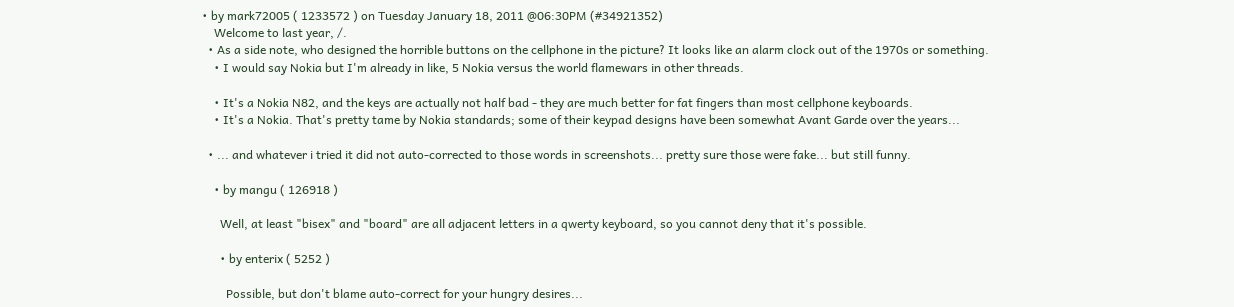• by mark72005 ( 1233572 ) on Tuesday January 18, 2011 @06:30PM (#34921352)
    Welcome to last year, /.
  • As a side note, who designed the horrible buttons on the cellphone in the picture? It looks like an alarm clock out of the 1970s or something.
    • I would say Nokia but I'm already in like, 5 Nokia versus the world flamewars in other threads.

    • It's a Nokia N82, and the keys are actually not half bad - they are much better for fat fingers than most cellphone keyboards.
    • It's a Nokia. That's pretty tame by Nokia standards; some of their keypad designs have been somewhat Avant Garde over the years...

  • ... and whatever i tried it did not auto-corrected to those words in screenshots... pretty sure those were fake... but still funny.

    • by mangu ( 126918 )

      Well, at least "bisex" and "board" are all adjacent letters in a qwerty keyboard, so you cannot deny that it's possible.

      • by enterix ( 5252 )

        Possible, but don't blame auto-correct for your hungry desires...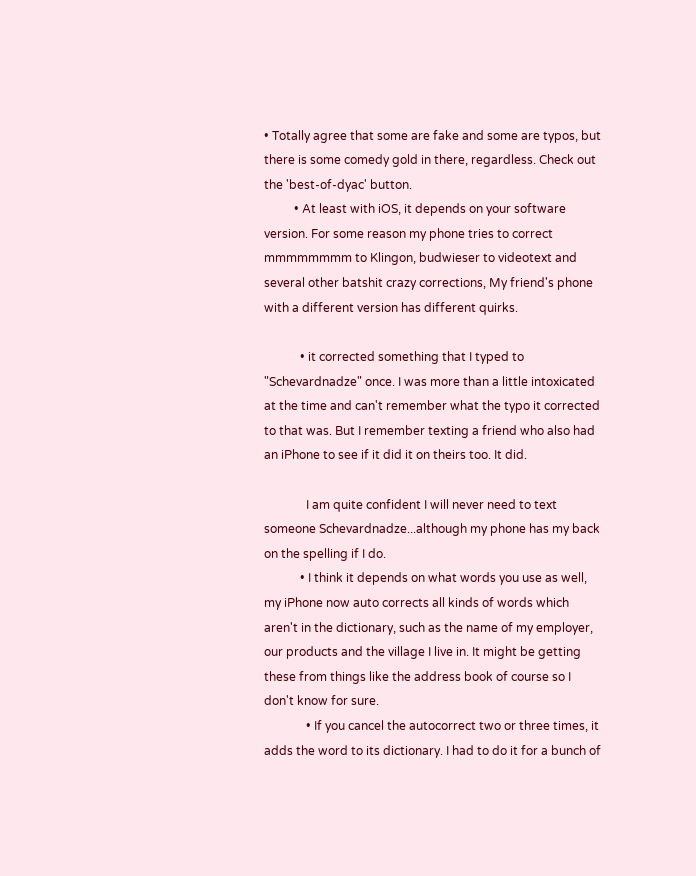• Totally agree that some are fake and some are typos, but there is some comedy gold in there, regardless. Check out the 'best-of-dyac' button.
          • At least with iOS, it depends on your software version. For some reason my phone tries to correct mmmmmmmm to Klingon, budwieser to videotext and several other batshit crazy corrections, My friend's phone with a different version has different quirks.

            • it corrected something that I typed to "Schevardnadze" once. I was more than a little intoxicated at the time and can't remember what the typo it corrected to that was. But I remember texting a friend who also had an iPhone to see if it did it on theirs too. It did.

              I am quite confident I will never need to text someone Schevardnadze...although my phone has my back on the spelling if I do.
            • I think it depends on what words you use as well, my iPhone now auto corrects all kinds of words which aren't in the dictionary, such as the name of my employer, our products and the village I live in. It might be getting these from things like the address book of course so I don't know for sure.
              • If you cancel the autocorrect two or three times, it adds the word to its dictionary. I had to do it for a bunch of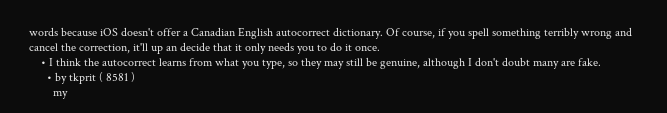words because iOS doesn't offer a Canadian English autocorrect dictionary. Of course, if you spell something terribly wrong and cancel the correction, it'll up an decide that it only needs you to do it once.
    • I think the autocorrect learns from what you type, so they may still be genuine, although I don't doubt many are fake.
      • by tkprit ( 8581 )
        my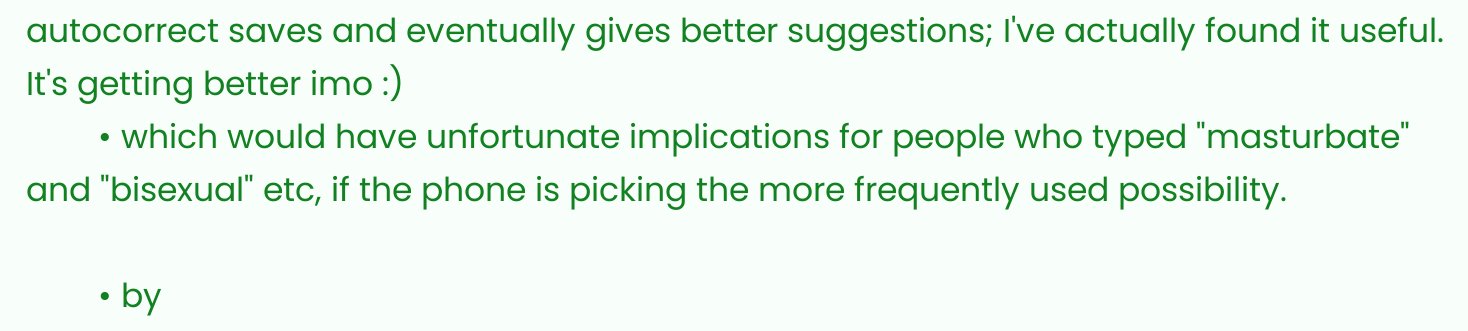autocorrect saves and eventually gives better suggestions; I've actually found it useful. It's getting better imo :)
        • which would have unfortunate implications for people who typed "masturbate" and "bisexual" etc, if the phone is picking the more frequently used possibility.

        • by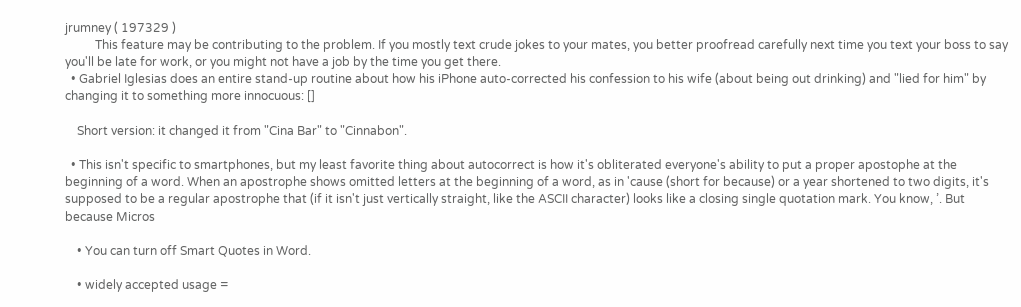jrumney ( 197329 )
          This feature may be contributing to the problem. If you mostly text crude jokes to your mates, you better proofread carefully next time you text your boss to say you'll be late for work, or you might not have a job by the time you get there.
  • Gabriel Iglesias does an entire stand-up routine about how his iPhone auto-corrected his confession to his wife (about being out drinking) and "lied for him" by changing it to something more innocuous: []

    Short version: it changed it from "Cina Bar" to "Cinnabon".

  • This isn't specific to smartphones, but my least favorite thing about autocorrect is how it's obliterated everyone's ability to put a proper apostophe at the beginning of a word. When an apostrophe shows omitted letters at the beginning of a word, as in 'cause (short for because) or a year shortened to two digits, it's supposed to be a regular apostrophe that (if it isn't just vertically straight, like the ASCII character) looks like a closing single quotation mark. You know, ’. But because Micros

    • You can turn off Smart Quotes in Word.

    • widely accepted usage =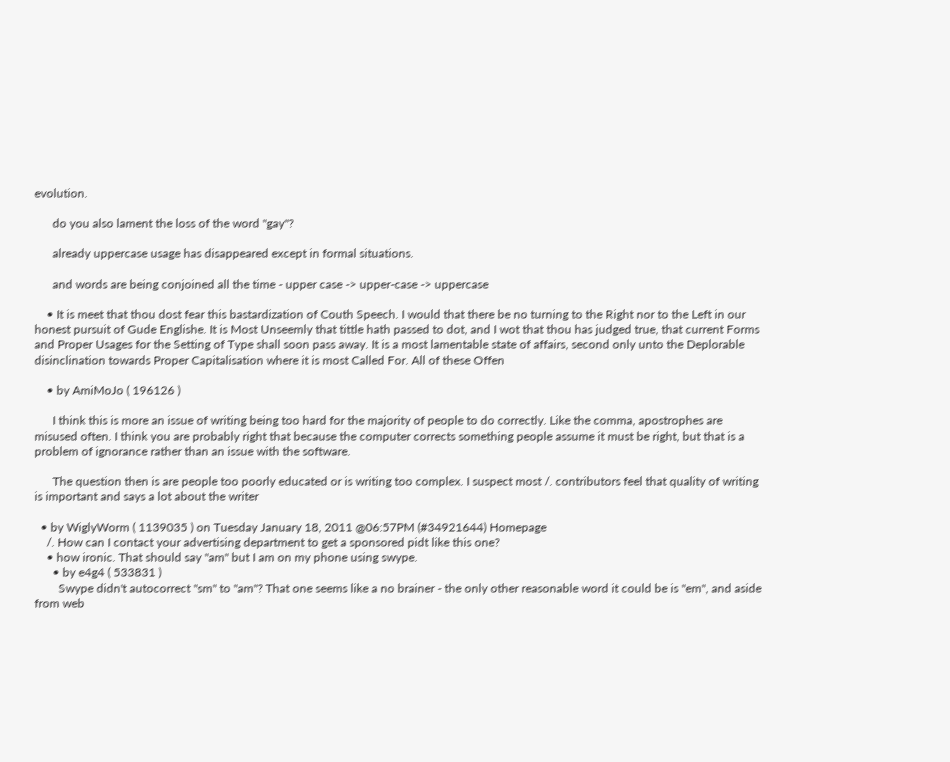evolution.

      do you also lament the loss of the word "gay"?

      already uppercase usage has disappeared except in formal situations.

      and words are being conjoined all the time - upper case -> upper-case -> uppercase

    • It is meet that thou dost fear this bastardization of Couth Speech. I would that there be no turning to the Right nor to the Left in our honest pursuit of Gude Englishe. It is Most Unseemly that tittle hath passed to dot, and I wot that thou has judged true, that current Forms and Proper Usages for the Setting of Type shall soon pass away. It is a most lamentable state of affairs, second only unto the Deplorable disinclination towards Proper Capitalisation where it is most Called For. All of these Offen

    • by AmiMoJo ( 196126 )

      I think this is more an issue of writing being too hard for the majority of people to do correctly. Like the comma, apostrophes are misused often. I think you are probably right that because the computer corrects something people assume it must be right, but that is a problem of ignorance rather than an issue with the software.

      The question then is are people too poorly educated or is writing too complex. I suspect most /. contributors feel that quality of writing is important and says a lot about the writer

  • by WiglyWorm ( 1139035 ) on Tuesday January 18, 2011 @06:57PM (#34921644) Homepage
    /. How can I contact your advertising department to get a sponsored pidt like this one?
    • how ironic. That should say "am" but I am on my phone using swype.
      • by e4g4 ( 533831 )
        Swype didn't autocorrect "sm" to "am"? That one seems like a no brainer - the only other reasonable word it could be is "em", and aside from web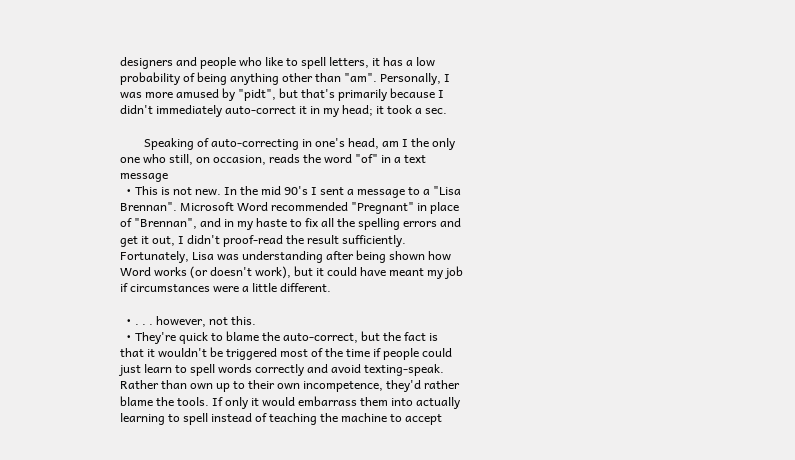designers and people who like to spell letters, it has a low probability of being anything other than "am". Personally, I was more amused by "pidt", but that's primarily because I didn't immediately auto-correct it in my head; it took a sec.

        Speaking of auto-correcting in one's head, am I the only one who still, on occasion, reads the word "of" in a text message
  • This is not new. In the mid 90's I sent a message to a "Lisa Brennan". Microsoft Word recommended "Pregnant" in place of "Brennan", and in my haste to fix all the spelling errors and get it out, I didn't proof-read the result sufficiently. Fortunately, Lisa was understanding after being shown how Word works (or doesn't work), but it could have meant my job if circumstances were a little different.

  • . . . however, not this.
  • They're quick to blame the auto-correct, but the fact is that it wouldn't be triggered most of the time if people could just learn to spell words correctly and avoid texting-speak. Rather than own up to their own incompetence, they'd rather blame the tools. If only it would embarrass them into actually learning to spell instead of teaching the machine to accept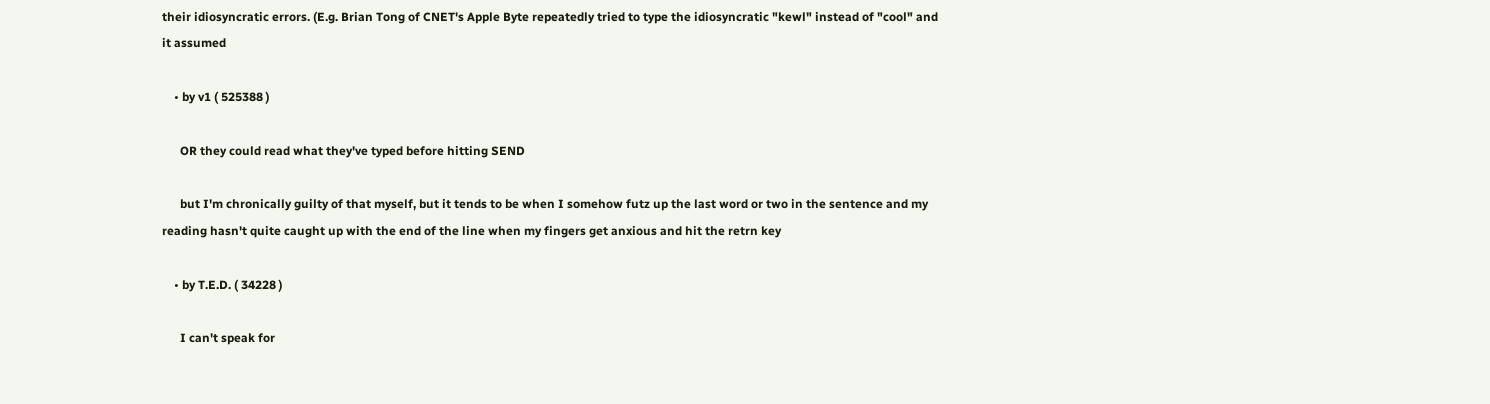their idiosyncratic errors. (E.g. Brian Tong of CNET's Apple Byte repeatedly tried to type the idiosyncratic "kewl" instead of "cool" and it assumed

    • by v1 ( 525388 )

      OR they could read what they've typed before hitting SEND

      but I'm chronically guilty of that myself, but it tends to be when I somehow futz up the last word or two in the sentence and my reading hasn't quite caught up with the end of the line when my fingers get anxious and hit the retrn key

    • by T.E.D. ( 34228 )

      I can't speak for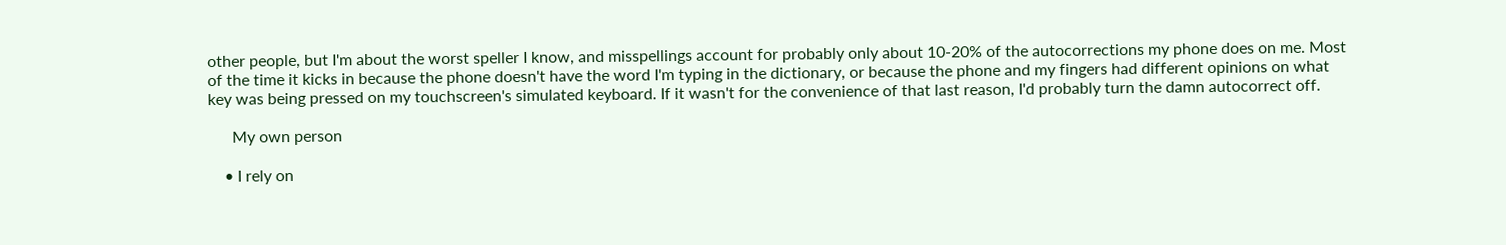other people, but I'm about the worst speller I know, and misspellings account for probably only about 10-20% of the autocorrections my phone does on me. Most of the time it kicks in because the phone doesn't have the word I'm typing in the dictionary, or because the phone and my fingers had different opinions on what key was being pressed on my touchscreen's simulated keyboard. If it wasn't for the convenience of that last reason, I'd probably turn the damn autocorrect off.

      My own person

    • I rely on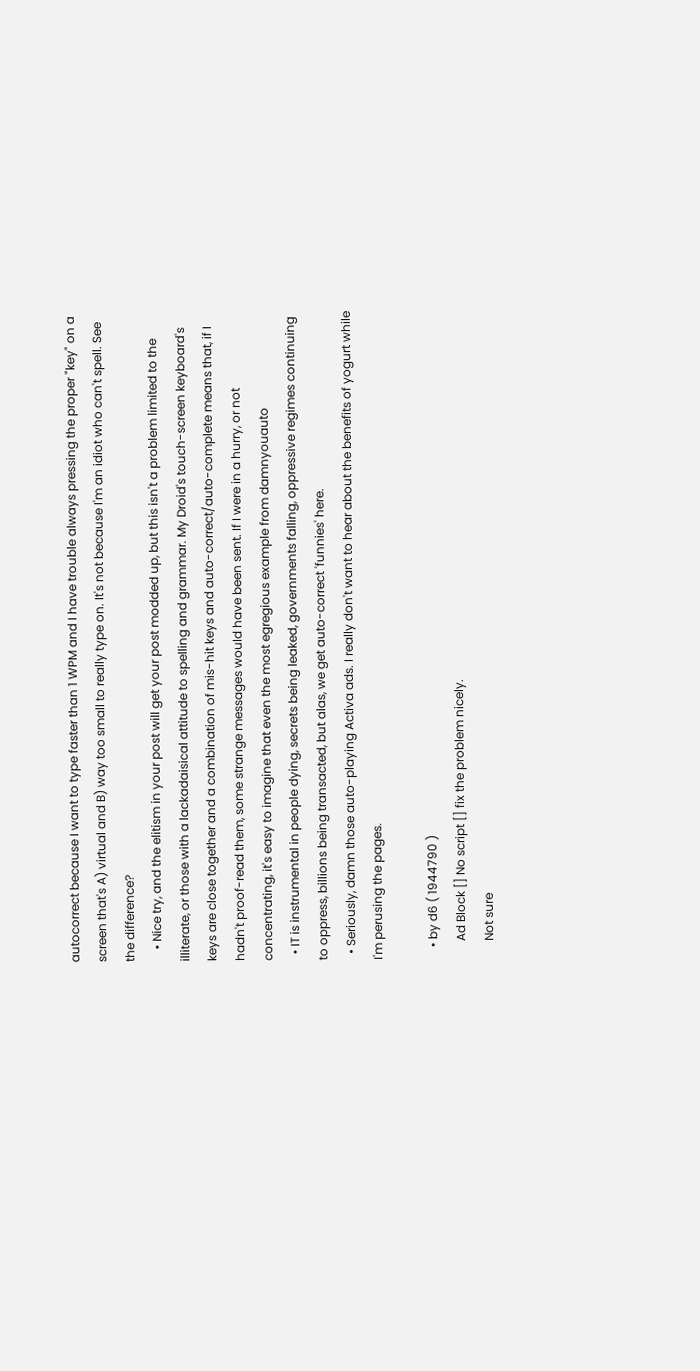autocorrect because I want to type faster than 1 WPM and I have trouble always pressing the proper "key" on a screen that's A) virtual and B) way too small to really type on. It's not because I'm an idiot who can't spell. See the difference?
    • Nice try, and the elitism in your post will get your post modded up, but this isn't a problem limited to the illiterate, or those with a lackadaisical attitude to spelling and grammar. My Droid's touch-screen keyboard's keys are close together and a combination of mis-hit keys and auto-correct/auto-complete means that, if I hadn't proof-read them, some strange messages would have been sent. If I were in a hurry, or not concentrating, it's easy to imagine that even the most egregious example from damnyouauto
  • IT is instrumental in people dying, secrets being leaked, governments falling, oppressive regimes continuing to oppress, billions being transacted, but alas, we get auto-correct 'funnies' here.
  • Seriously, damn those auto-playing Activa ads. I really don't want to hear about the benefits of yogurt while I'm perusing the pages.

    • by d6 ( 1944790 )
      Ad Block [] No script [] fix the problem nicely.
      Not sure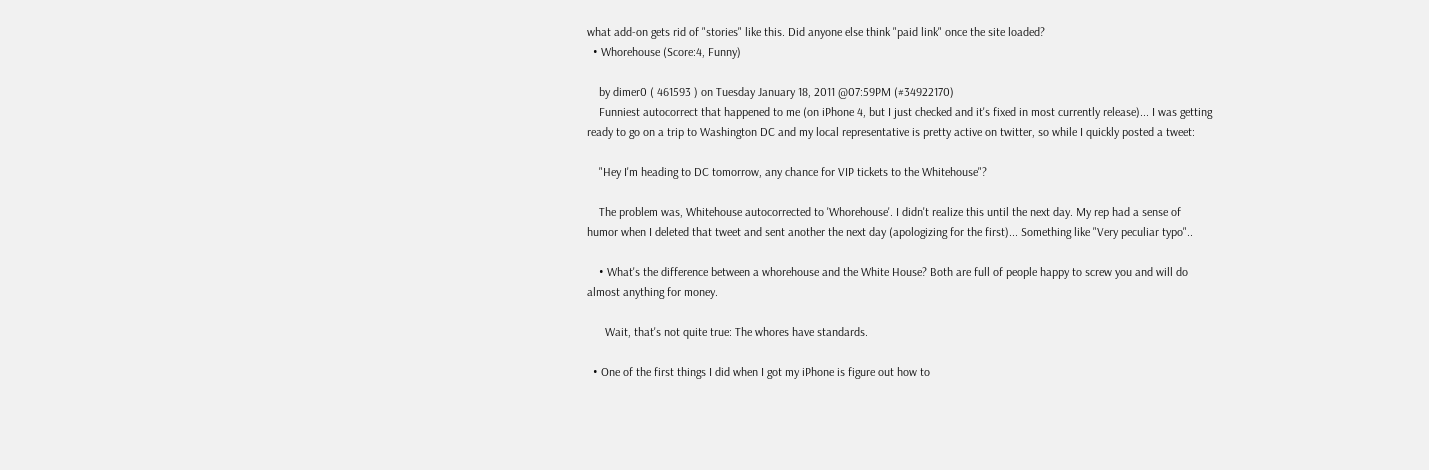what add-on gets rid of "stories" like this. Did anyone else think "paid link" once the site loaded?
  • Whorehouse (Score:4, Funny)

    by dimer0 ( 461593 ) on Tuesday January 18, 2011 @07:59PM (#34922170)
    Funniest autocorrect that happened to me (on iPhone 4, but I just checked and it's fixed in most currently release)... I was getting ready to go on a trip to Washington DC and my local representative is pretty active on twitter, so while I quickly posted a tweet:

    "Hey I'm heading to DC tomorrow, any chance for VIP tickets to the Whitehouse"?

    The problem was, Whitehouse autocorrected to 'Whorehouse'. I didn't realize this until the next day. My rep had a sense of humor when I deleted that tweet and sent another the next day (apologizing for the first)... Something like "Very peculiar typo"..

    • What's the difference between a whorehouse and the White House? Both are full of people happy to screw you and will do almost anything for money.

      Wait, that's not quite true: The whores have standards.

  • One of the first things I did when I got my iPhone is figure out how to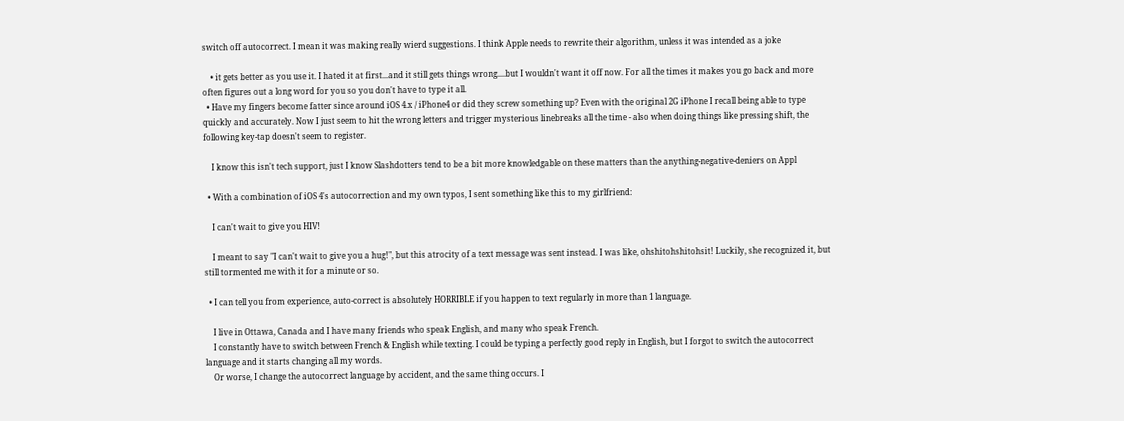switch off autocorrect. I mean it was making really wierd suggestions. I think Apple needs to rewrite their algorithm, unless it was intended as a joke

    • it gets better as you use it. I hated it at first...and it still gets things wrong....but I wouldn't want it off now. For all the times it makes you go back and more often figures out a long word for you so you don't have to type it all.
  • Have my fingers become fatter since around iOS 4.x / iPhone4 or did they screw something up? Even with the original 2G iPhone I recall being able to type quickly and accurately. Now I just seem to hit the wrong letters and trigger mysterious linebreaks all the time - also when doing things like pressing shift, the following key-tap doesn't seem to register.

    I know this isn't tech support, just I know Slashdotters tend to be a bit more knowledgable on these matters than the anything-negative-deniers on Appl

  • With a combination of iOS 4's autocorrection and my own typos, I sent something like this to my girlfriend:

    I can't wait to give you HIV!

    I meant to say "I can't wait to give you a hug!", but this atrocity of a text message was sent instead. I was like, ohshitohshitohsit! Luckily, she recognized it, but still tormented me with it for a minute or so.

  • I can tell you from experience, auto-correct is absolutely HORRIBLE if you happen to text regularly in more than 1 language.

    I live in Ottawa, Canada and I have many friends who speak English, and many who speak French.
    I constantly have to switch between French & English while texting. I could be typing a perfectly good reply in English, but I forgot to switch the autocorrect language and it starts changing all my words.
    Or worse, I change the autocorrect language by accident, and the same thing occurs. I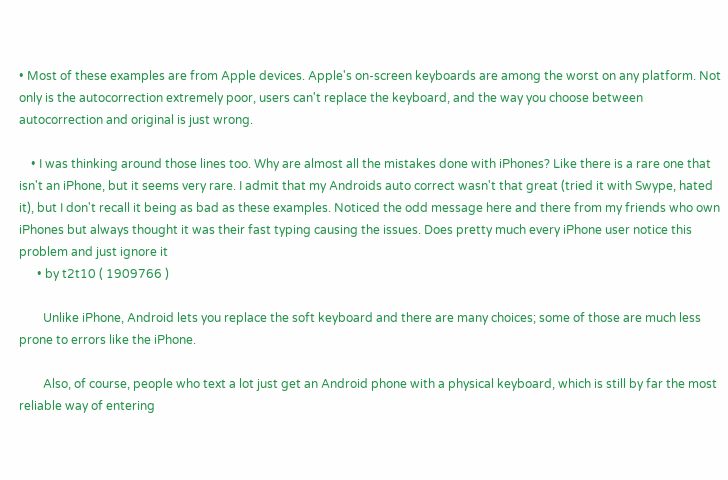• Most of these examples are from Apple devices. Apple's on-screen keyboards are among the worst on any platform. Not only is the autocorrection extremely poor, users can't replace the keyboard, and the way you choose between autocorrection and original is just wrong.

    • I was thinking around those lines too. Why are almost all the mistakes done with iPhones? Like there is a rare one that isn't an iPhone, but it seems very rare. I admit that my Androids auto correct wasn't that great (tried it with Swype, hated it), but I don't recall it being as bad as these examples. Noticed the odd message here and there from my friends who own iPhones but always thought it was their fast typing causing the issues. Does pretty much every iPhone user notice this problem and just ignore it
      • by t2t10 ( 1909766 )

        Unlike iPhone, Android lets you replace the soft keyboard and there are many choices; some of those are much less prone to errors like the iPhone.

        Also, of course, people who text a lot just get an Android phone with a physical keyboard, which is still by far the most reliable way of entering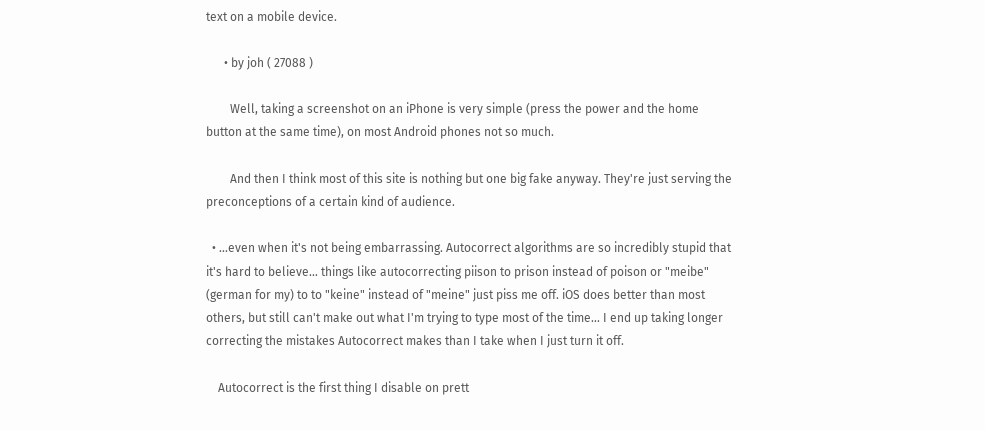text on a mobile device.

      • by joh ( 27088 )

        Well, taking a screenshot on an iPhone is very simple (press the power and the home button at the same time), on most Android phones not so much.

        And then I think most of this site is nothing but one big fake anyway. They're just serving the preconceptions of a certain kind of audience.

  • ...even when it's not being embarrassing. Autocorrect algorithms are so incredibly stupid that it's hard to believe... things like autocorrecting piison to prison instead of poison or "meibe" (german for my) to to "keine" instead of "meine" just piss me off. iOS does better than most others, but still can't make out what I'm trying to type most of the time... I end up taking longer correcting the mistakes Autocorrect makes than I take when I just turn it off.

    Autocorrect is the first thing I disable on prett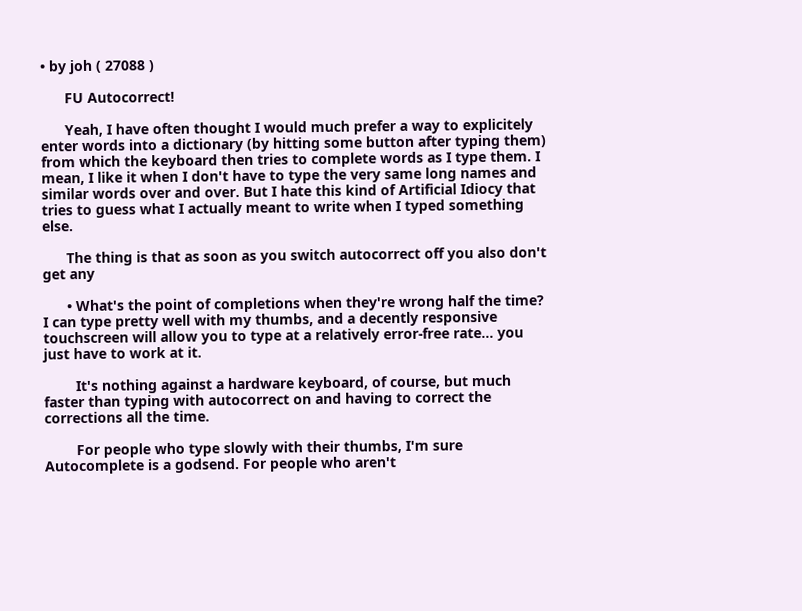• by joh ( 27088 )

      FU Autocorrect!

      Yeah, I have often thought I would much prefer a way to explicitely enter words into a dictionary (by hitting some button after typing them) from which the keyboard then tries to complete words as I type them. I mean, I like it when I don't have to type the very same long names and similar words over and over. But I hate this kind of Artificial Idiocy that tries to guess what I actually meant to write when I typed something else.

      The thing is that as soon as you switch autocorrect off you also don't get any

      • What's the point of completions when they're wrong half the time? I can type pretty well with my thumbs, and a decently responsive touchscreen will allow you to type at a relatively error-free rate... you just have to work at it.

        It's nothing against a hardware keyboard, of course, but much faster than typing with autocorrect on and having to correct the corrections all the time.

        For people who type slowly with their thumbs, I'm sure Autocomplete is a godsend. For people who aren't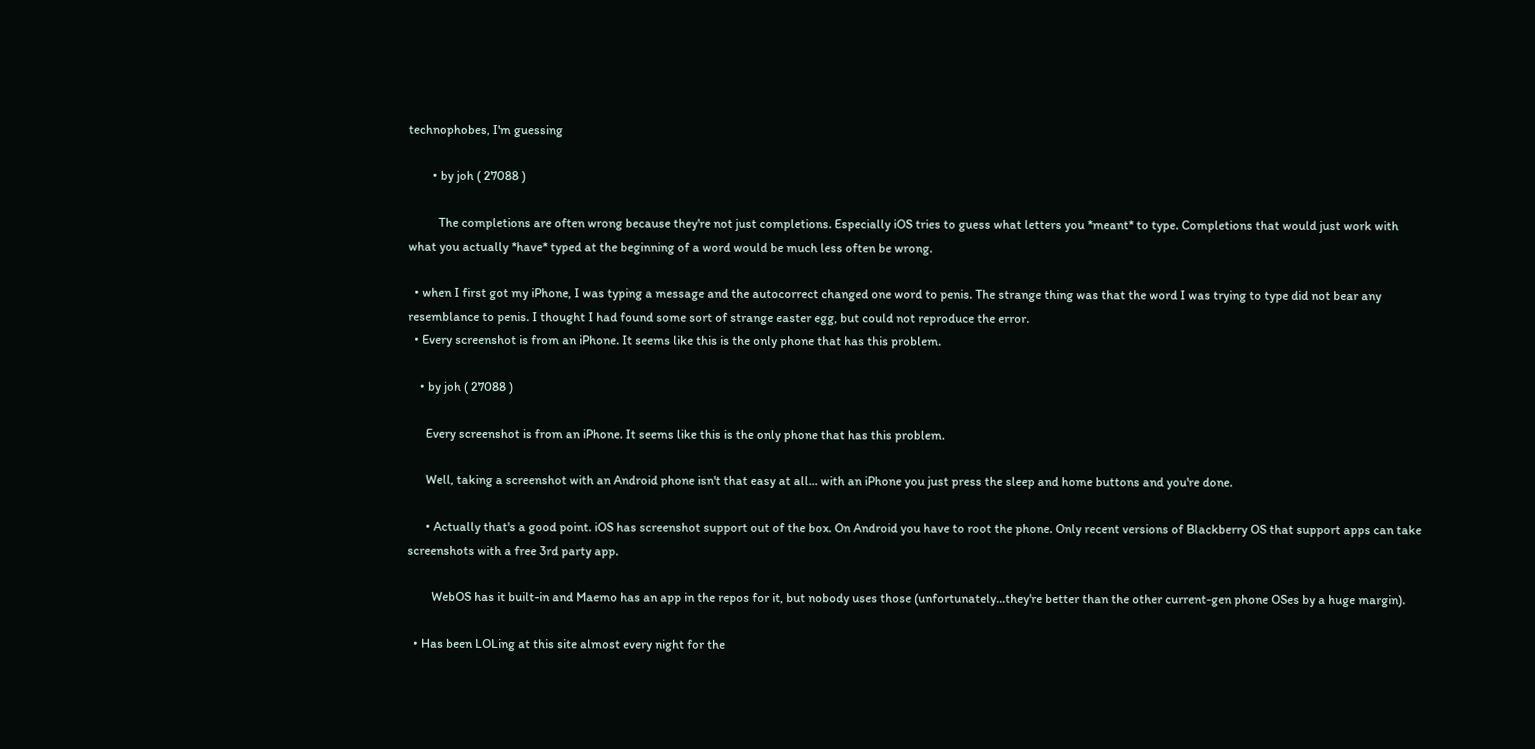technophobes, I'm guessing

        • by joh ( 27088 )

          The completions are often wrong because they're not just completions. Especially iOS tries to guess what letters you *meant* to type. Completions that would just work with what you actually *have* typed at the beginning of a word would be much less often be wrong.

  • when I first got my iPhone, I was typing a message and the autocorrect changed one word to penis. The strange thing was that the word I was trying to type did not bear any resemblance to penis. I thought I had found some sort of strange easter egg, but could not reproduce the error.
  • Every screenshot is from an iPhone. It seems like this is the only phone that has this problem.

    • by joh ( 27088 )

      Every screenshot is from an iPhone. It seems like this is the only phone that has this problem.

      Well, taking a screenshot with an Android phone isn't that easy at all... with an iPhone you just press the sleep and home buttons and you're done.

      • Actually that's a good point. iOS has screenshot support out of the box. On Android you have to root the phone. Only recent versions of Blackberry OS that support apps can take screenshots with a free 3rd party app.

        WebOS has it built-in and Maemo has an app in the repos for it, but nobody uses those (unfortunately...they're better than the other current-gen phone OSes by a huge margin).

  • Has been LOLing at this site almost every night for the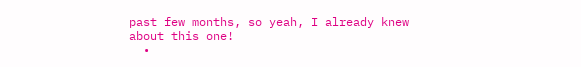past few months, so yeah, I already knew about this one!
  •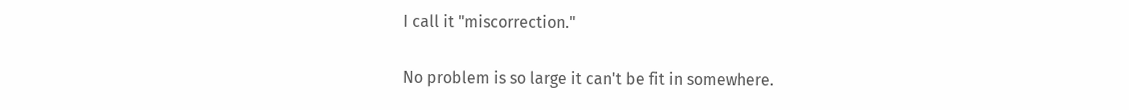I call it "miscorrection."

No problem is so large it can't be fit in somewhere.